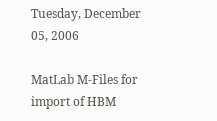Tuesday, December 05, 2006

MatLab M-Files for import of HBM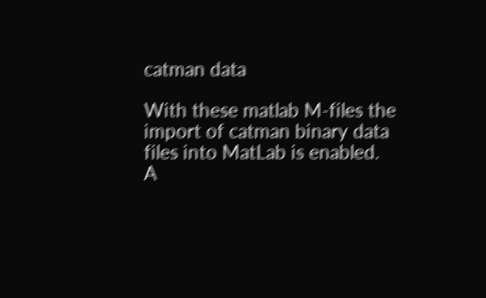catman data

With these matlab M-files the import of catman binary data files into MatLab is enabled.
A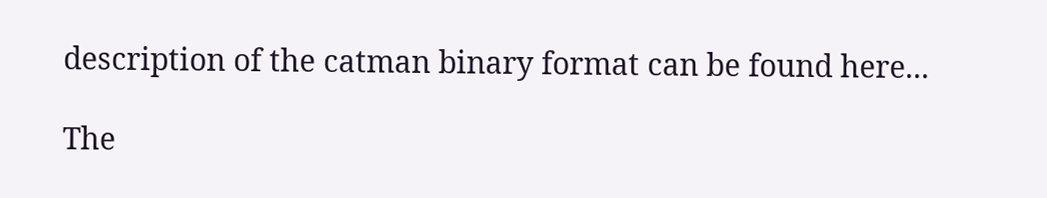description of the catman binary format can be found here...

The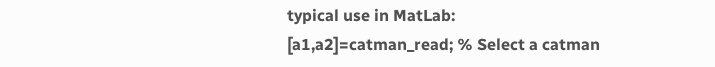typical use in MatLab:
[a1,a2]=catman_read; % Select a catman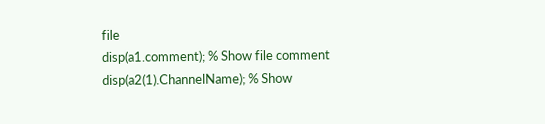file
disp(a1.comment); % Show file comment
disp(a2(1).ChannelName); % Show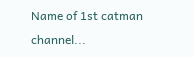Name of 1st catman channel...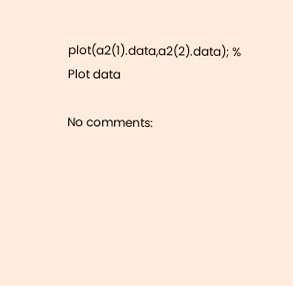plot(a2(1).data,a2(2).data); % Plot data

No comments: